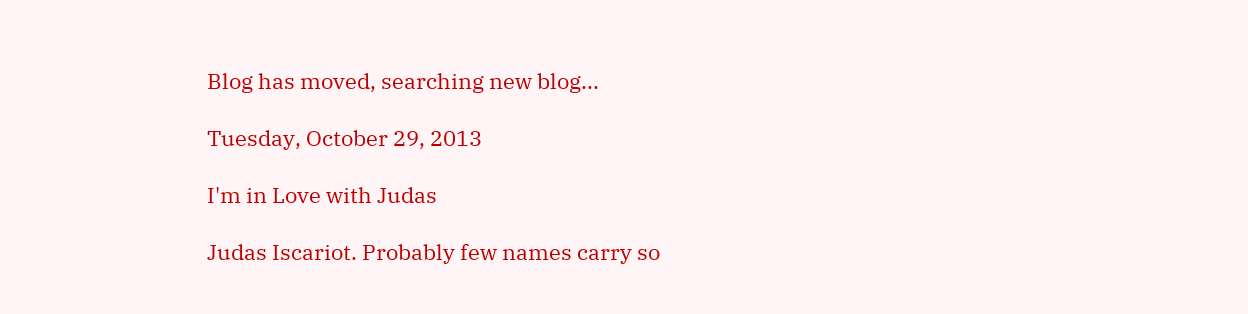Blog has moved, searching new blog...

Tuesday, October 29, 2013

I'm in Love with Judas

Judas Iscariot. Probably few names carry so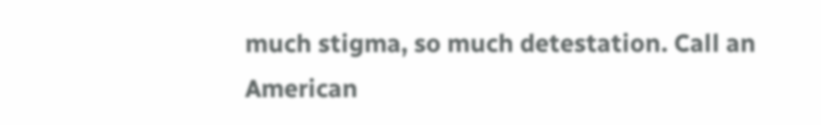much stigma, so much detestation. Call an American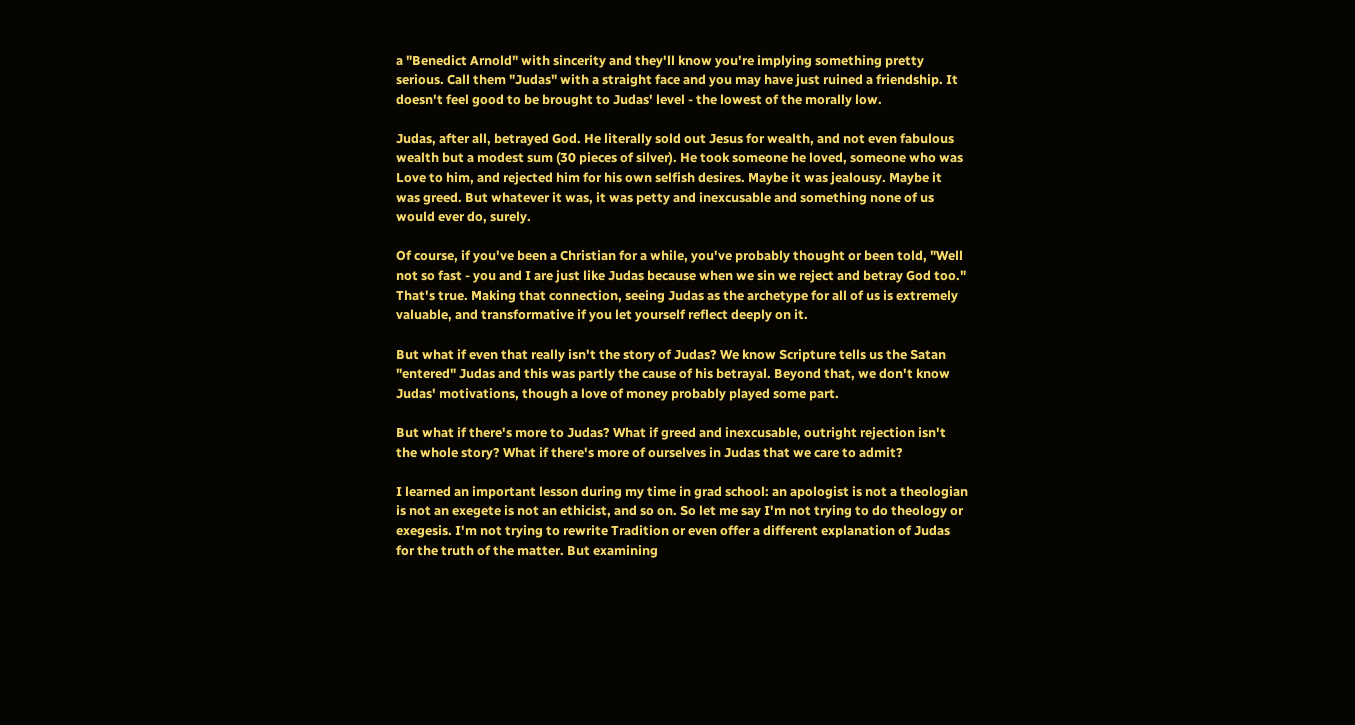a "Benedict Arnold" with sincerity and they'll know you're implying something pretty serious. Call them "Judas" with a straight face and you may have just ruined a friendship. It doesn't feel good to be brought to Judas' level - the lowest of the morally low.

Judas, after all, betrayed God. He literally sold out Jesus for wealth, and not even fabulous wealth but a modest sum (30 pieces of silver). He took someone he loved, someone who was Love to him, and rejected him for his own selfish desires. Maybe it was jealousy. Maybe it was greed. But whatever it was, it was petty and inexcusable and something none of us would ever do, surely.

Of course, if you've been a Christian for a while, you've probably thought or been told, "Well not so fast - you and I are just like Judas because when we sin we reject and betray God too." That's true. Making that connection, seeing Judas as the archetype for all of us is extremely valuable, and transformative if you let yourself reflect deeply on it.

But what if even that really isn't the story of Judas? We know Scripture tells us the Satan "entered" Judas and this was partly the cause of his betrayal. Beyond that, we don't know Judas' motivations, though a love of money probably played some part.

But what if there's more to Judas? What if greed and inexcusable, outright rejection isn't the whole story? What if there's more of ourselves in Judas that we care to admit?

I learned an important lesson during my time in grad school: an apologist is not a theologian is not an exegete is not an ethicist, and so on. So let me say I'm not trying to do theology or exegesis. I'm not trying to rewrite Tradition or even offer a different explanation of Judas for the truth of the matter. But examining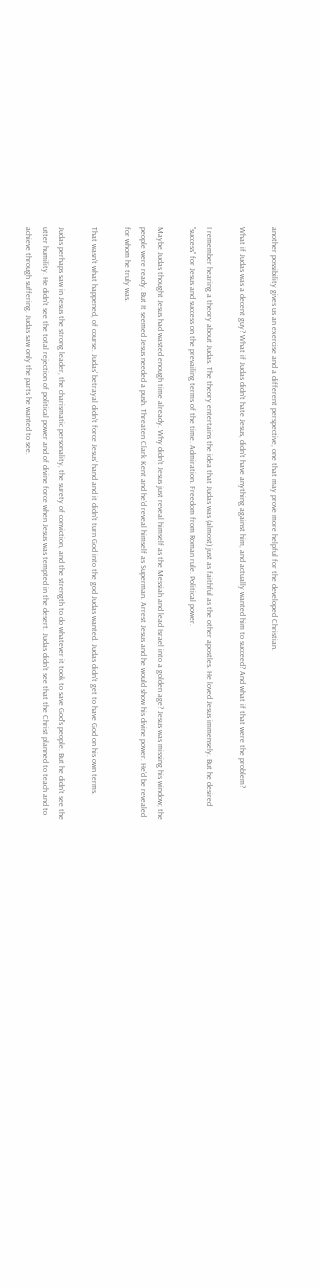another possibility gives us an exercise and a different perspective, one that may prove more helpful for the developed Christian.

What if Judas was a decent guy? What if Judas didn't hate Jesus, didn't have anything against him, and actually wanted him to succeed? And what if that were the problem?

I remember hearing a theory about Judas. The theory entertains the idea that Judas was (almost) just as faithful as the other apostles. He loved Jesus immensely. But he desired "success" for Jesus and success on the prevailing terms of the time. Admiration. Freedom from Roman rule. Political power.

Maybe Judas thought Jesus had wasted enough time already. Why didn't Jesus just reveal himself as the Messiah and lead Israel into a golden age? Jesus was missing his window; the people were ready. But It seemed Jesus needed a push. Threaten Clark Kent and he'd reveal himself as Superman. Arrest Jesus and he would show his divine power. He'd be revealed for whom he truly was.

That wasn't what happened, of course. Judas' betrayal didn't force Jesus' hand and it didn't turn God into the god Judas wanted. Judas didn't get to have God on his own terms.

Judas perhaps saw in Jesus the strong leader, the charismatic personality, the surety of conviction, and the strength to do whatever it took to save God's people. But he didn't see the utter humility. He didn't see the total rejection of political power and of divine force when Jesus was tempted in the desert. Judas didn't see that the Christ planned to teach and to achieve through suffering. Judas saw only the parts he wanted to see.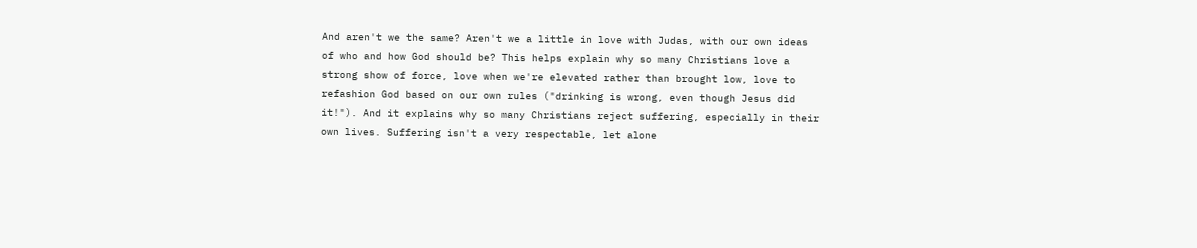And aren't we the same? Aren't we a little in love with Judas, with our own ideas of who and how God should be? This helps explain why so many Christians love a strong show of force, love when we're elevated rather than brought low, love to refashion God based on our own rules ("drinking is wrong, even though Jesus did it!"). And it explains why so many Christians reject suffering, especially in their own lives. Suffering isn't a very respectable, let alone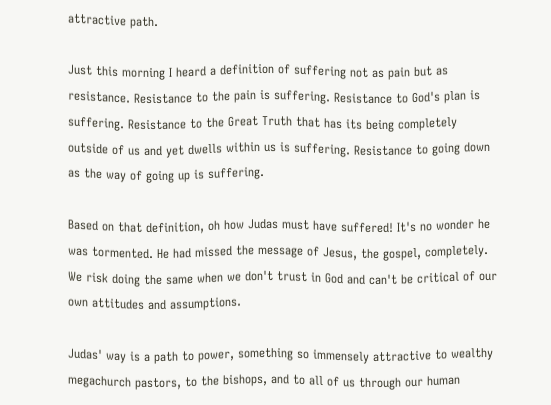attractive path.

Just this morning I heard a definition of suffering not as pain but as resistance. Resistance to the pain is suffering. Resistance to God's plan is suffering. Resistance to the Great Truth that has its being completely outside of us and yet dwells within us is suffering. Resistance to going down as the way of going up is suffering.

Based on that definition, oh how Judas must have suffered! It's no wonder he was tormented. He had missed the message of Jesus, the gospel, completely. We risk doing the same when we don't trust in God and can't be critical of our own attitudes and assumptions.

Judas' way is a path to power, something so immensely attractive to wealthy megachurch pastors, to the bishops, and to all of us through our human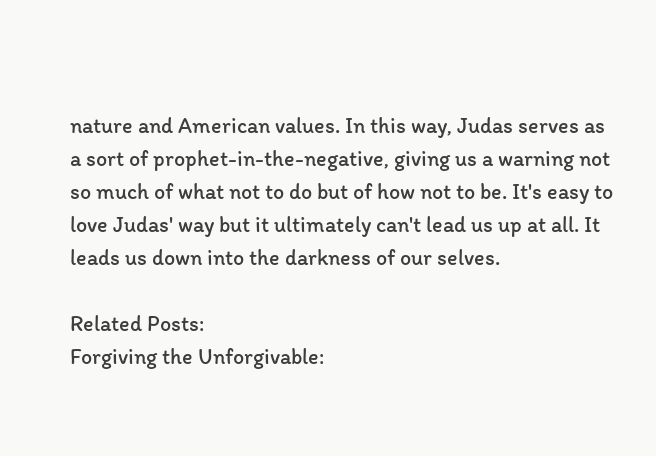nature and American values. In this way, Judas serves as a sort of prophet-in-the-negative, giving us a warning not so much of what not to do but of how not to be. It's easy to love Judas' way but it ultimately can't lead us up at all. It leads us down into the darkness of our selves.

Related Posts:
Forgiving the Unforgivable: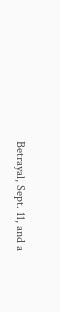Betrayal, Sept. 11, and a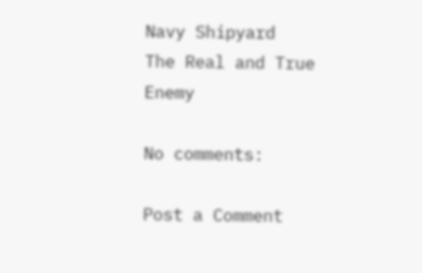Navy Shipyard
The Real and True Enemy

No comments:

Post a Comment